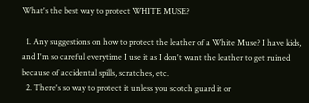What's the best way to protect WHITE MUSE?

  1. Any suggestions on how to protect the leather of a White Muse? I have kids, and I'm so careful everytime I use it as I don't want the leather to get ruined because of accidental spills, scratches, etc.
  2. There's so way to protect it unless you scotch guard it or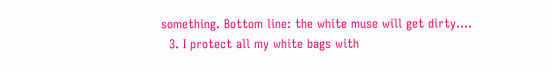something. Bottom line: the white muse will get dirty....
  3. I protect all my white bags with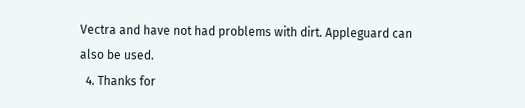Vectra and have not had problems with dirt. Appleguard can also be used.
  4. Thanks for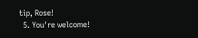tip, Rose!
  5. You're welcome!